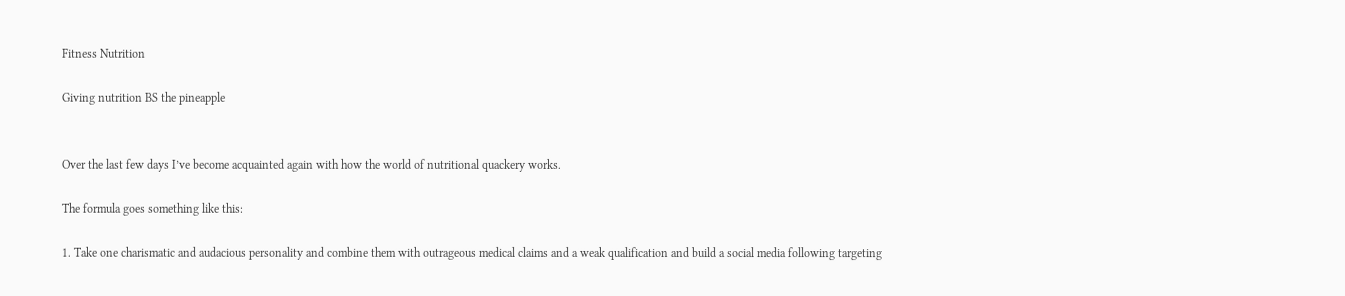Fitness Nutrition

Giving nutrition BS the pineapple


Over the last few days I’ve become acquainted again with how the world of nutritional quackery works.

The formula goes something like this:

1. Take one charismatic and audacious personality and combine them with outrageous medical claims and a weak qualification and build a social media following targeting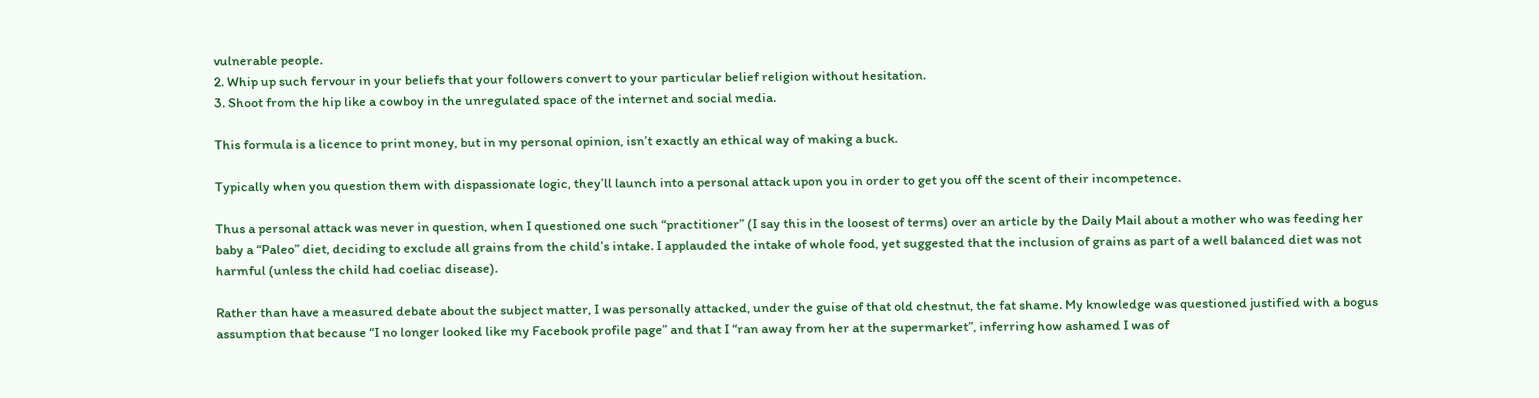vulnerable people.
2. Whip up such fervour in your beliefs that your followers convert to your particular belief religion without hesitation.
3. Shoot from the hip like a cowboy in the unregulated space of the internet and social media.

This formula is a licence to print money, but in my personal opinion, isn’t exactly an ethical way of making a buck.

Typically when you question them with dispassionate logic, they’ll launch into a personal attack upon you in order to get you off the scent of their incompetence.

Thus a personal attack was never in question, when I questioned one such “practitioner” (I say this in the loosest of terms) over an article by the Daily Mail about a mother who was feeding her baby a “Paleo” diet, deciding to exclude all grains from the child’s intake. I applauded the intake of whole food, yet suggested that the inclusion of grains as part of a well balanced diet was not harmful (unless the child had coeliac disease).

Rather than have a measured debate about the subject matter, I was personally attacked, under the guise of that old chestnut, the fat shame. My knowledge was questioned justified with a bogus assumption that because “I no longer looked like my Facebook profile page” and that I “ran away from her at the supermarket”, inferring how ashamed I was of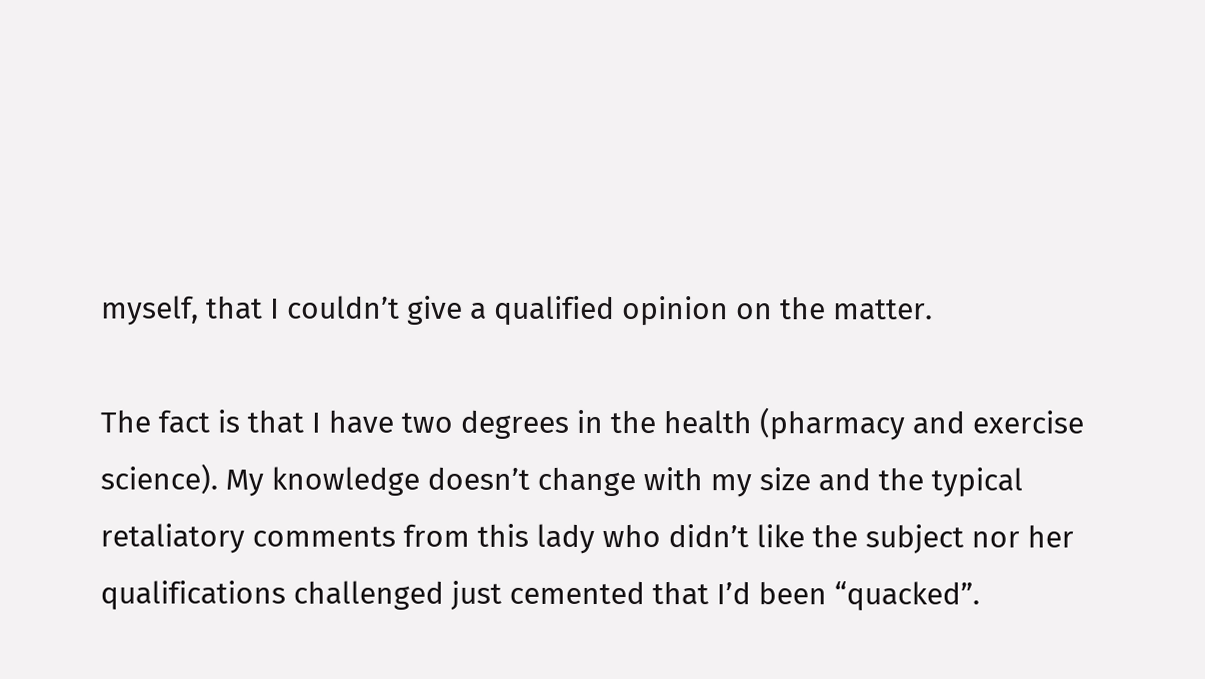myself, that I couldn’t give a qualified opinion on the matter.

The fact is that I have two degrees in the health (pharmacy and exercise science). My knowledge doesn’t change with my size and the typical retaliatory comments from this lady who didn’t like the subject nor her qualifications challenged just cemented that I’d been “quacked”.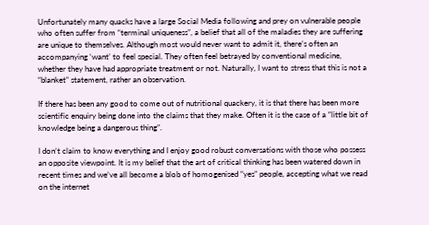Unfortunately many quacks have a large Social Media following and prey on vulnerable people who often suffer from “terminal uniqueness”, a belief that all of the maladies they are suffering are unique to themselves. Although most would never want to admit it, there’s often an accompanying ‘want’ to feel special. They often feel betrayed by conventional medicine, whether they have had appropriate treatment or not. Naturally, I want to stress that this is not a “blanket” statement, rather an observation.

If there has been any good to come out of nutritional quackery, it is that there has been more scientific enquiry being done into the claims that they make. Often it is the case of a “little bit of knowledge being a dangerous thing”.

I don’t claim to know everything and I enjoy good robust conversations with those who possess an opposite viewpoint. It is my belief that the art of critical thinking has been watered down in recent times and we’ve all become a blob of homogenised “yes” people, accepting what we read on the internet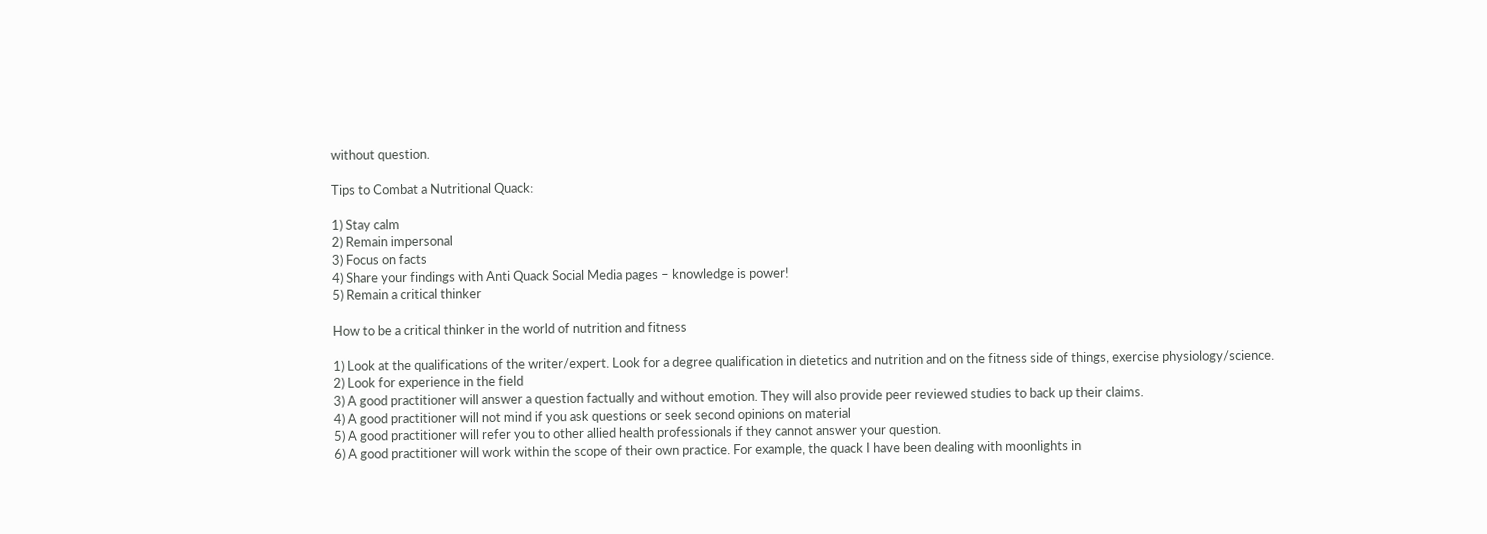without question.

Tips to Combat a Nutritional Quack:

1) Stay calm
2) Remain impersonal
3) Focus on facts
4) Share your findings with Anti Quack Social Media pages – knowledge is power!
5) Remain a critical thinker

How to be a critical thinker in the world of nutrition and fitness

1) Look at the qualifications of the writer/expert. Look for a degree qualification in dietetics and nutrition and on the fitness side of things, exercise physiology/science.
2) Look for experience in the field
3) A good practitioner will answer a question factually and without emotion. They will also provide peer reviewed studies to back up their claims.
4) A good practitioner will not mind if you ask questions or seek second opinions on material
5) A good practitioner will refer you to other allied health professionals if they cannot answer your question.
6) A good practitioner will work within the scope of their own practice. For example, the quack I have been dealing with moonlights in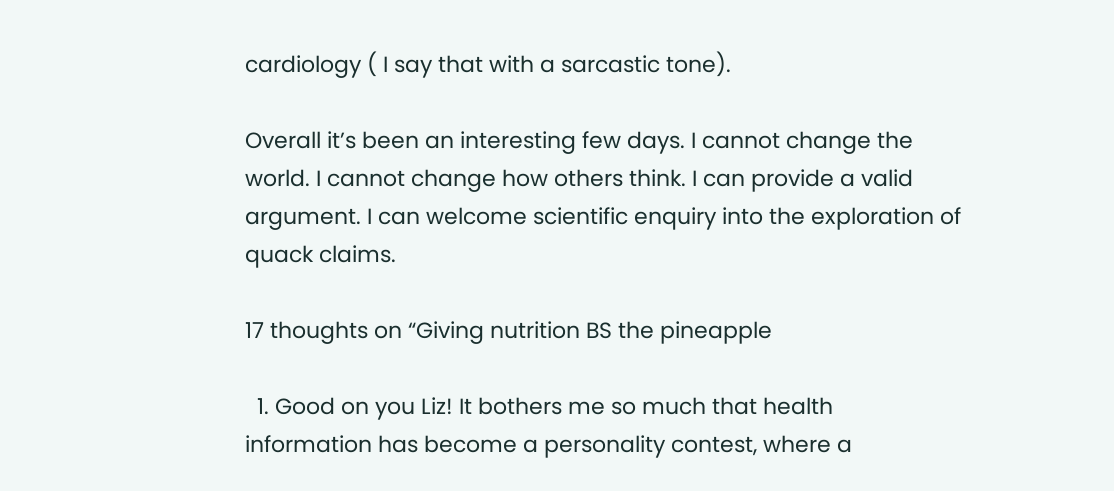cardiology ( I say that with a sarcastic tone).

Overall it’s been an interesting few days. I cannot change the world. I cannot change how others think. I can provide a valid argument. I can welcome scientific enquiry into the exploration of quack claims.

17 thoughts on “Giving nutrition BS the pineapple

  1. Good on you Liz! It bothers me so much that health information has become a personality contest, where a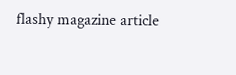flashy magazine article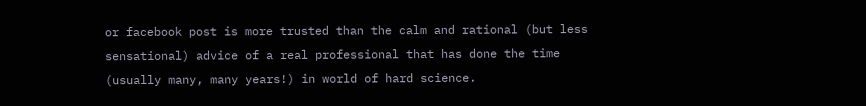or facebook post is more trusted than the calm and rational (but less sensational) advice of a real professional that has done the time (usually many, many years!) in world of hard science.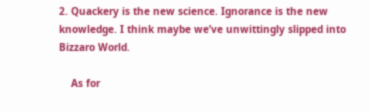2. Quackery is the new science. Ignorance is the new knowledge. I think maybe we’ve unwittingly slipped into Bizzaro World.

    As for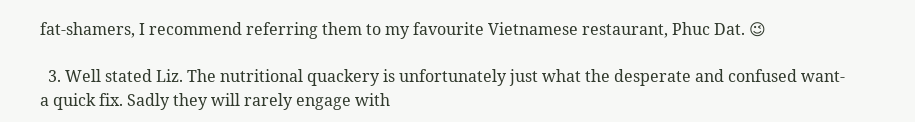fat-shamers, I recommend referring them to my favourite Vietnamese restaurant, Phuc Dat. 😉

  3. Well stated Liz. The nutritional quackery is unfortunately just what the desperate and confused want-a quick fix. Sadly they will rarely engage with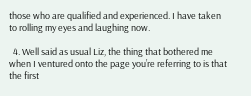those who are qualified and experienced. I have taken to rolling my eyes and laughing now.

  4. Well said as usual Liz, the thing that bothered me when I ventured onto the page you’re referring to is that the first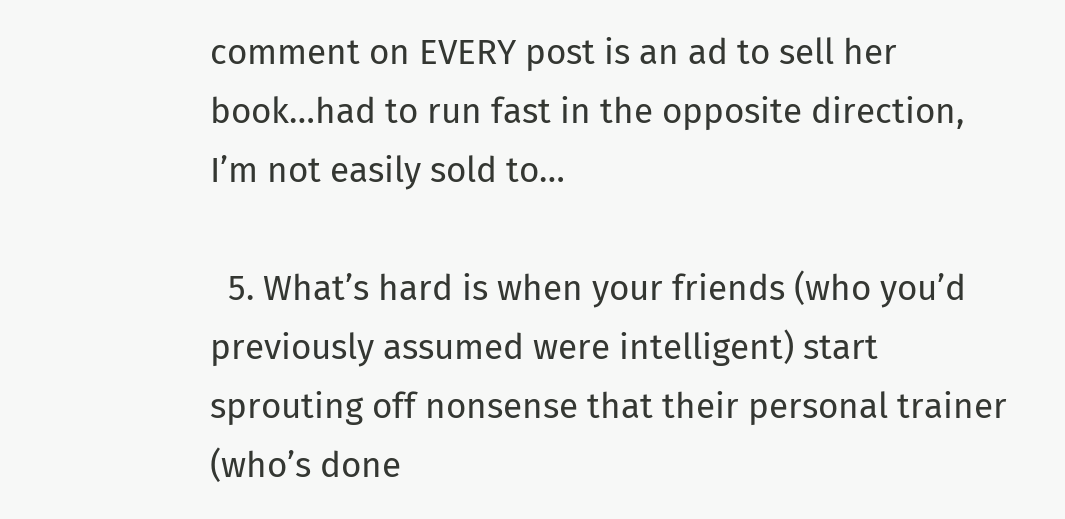comment on EVERY post is an ad to sell her book…had to run fast in the opposite direction, I’m not easily sold to…

  5. What’s hard is when your friends (who you’d previously assumed were intelligent) start sprouting off nonsense that their personal trainer (who’s done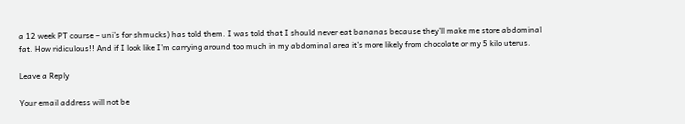a 12 week PT course – uni’s for shmucks) has told them. I was told that I should never eat bananas because they’ll make me store abdominal fat. How ridiculous!! And if I look like I’m carrying around too much in my abdominal area it’s more likely from chocolate or my 5 kilo uterus.

Leave a Reply

Your email address will not be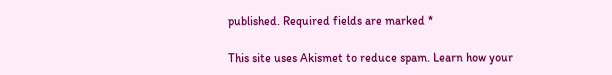published. Required fields are marked *

This site uses Akismet to reduce spam. Learn how your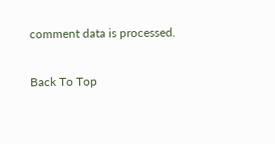comment data is processed.

Back To Top